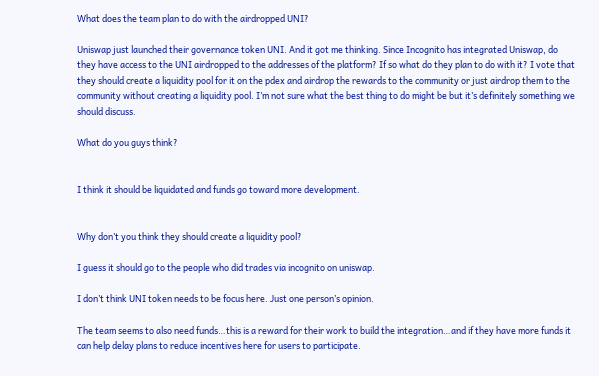What does the team plan to do with the airdropped UNI?

Uniswap just launched their governance token UNI. And it got me thinking. Since Incognito has integrated Uniswap, do they have access to the UNI airdropped to the addresses of the platform? If so what do they plan to do with it? I vote that they should create a liquidity pool for it on the pdex and airdrop the rewards to the community or just airdrop them to the community without creating a liquidity pool. I’m not sure what the best thing to do might be but it’s definitely something we should discuss.

What do you guys think?


I think it should be liquidated and funds go toward more development.


Why don’t you think they should create a liquidity pool?

I guess it should go to the people who did trades via incognito on uniswap.

I don’t think UNI token needs to be focus here. Just one person’s opinion.

The team seems to also need funds…this is a reward for their work to build the integration…and if they have more funds it can help delay plans to reduce incentives here for users to participate.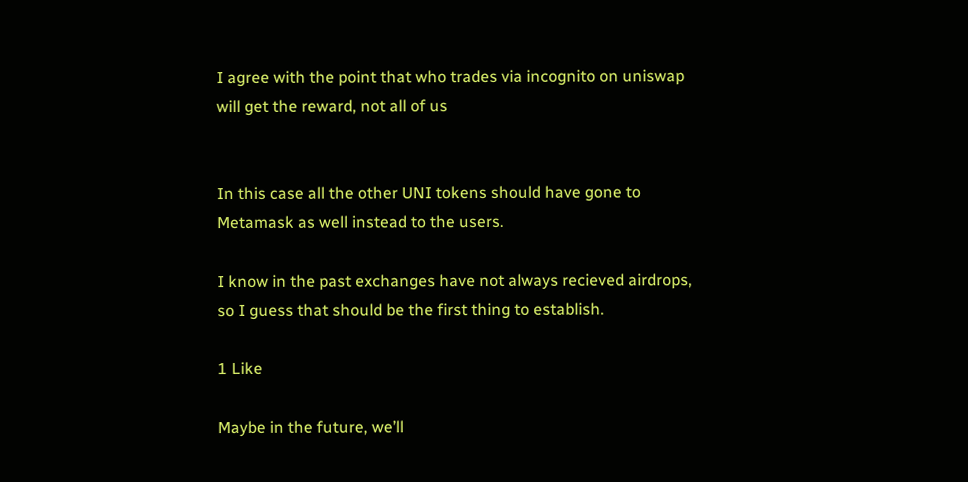I agree with the point that who trades via incognito on uniswap will get the reward, not all of us


In this case all the other UNI tokens should have gone to Metamask as well instead to the users.

I know in the past exchanges have not always recieved airdrops, so I guess that should be the first thing to establish.

1 Like

Maybe in the future, we’ll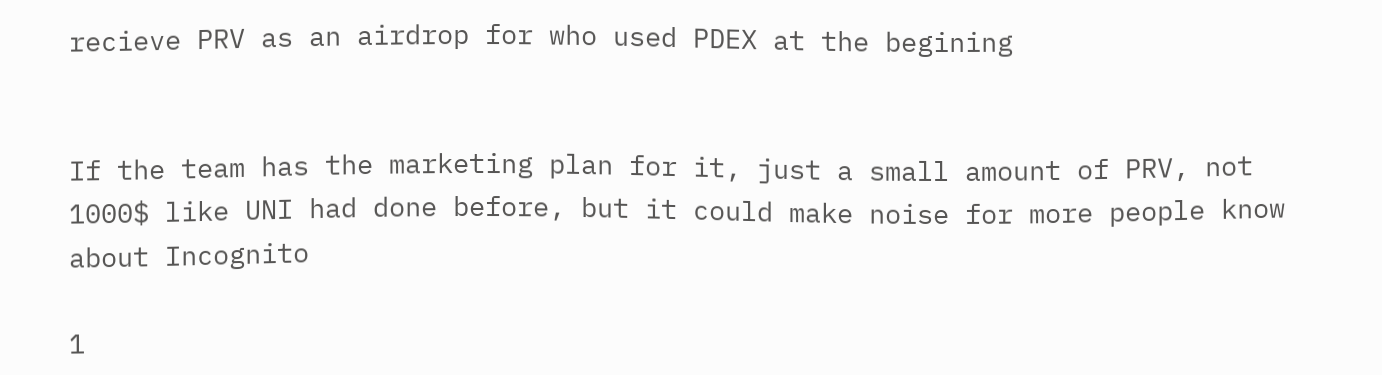recieve PRV as an airdrop for who used PDEX at the begining


If the team has the marketing plan for it, just a small amount of PRV, not 1000$ like UNI had done before, but it could make noise for more people know about Incognito

1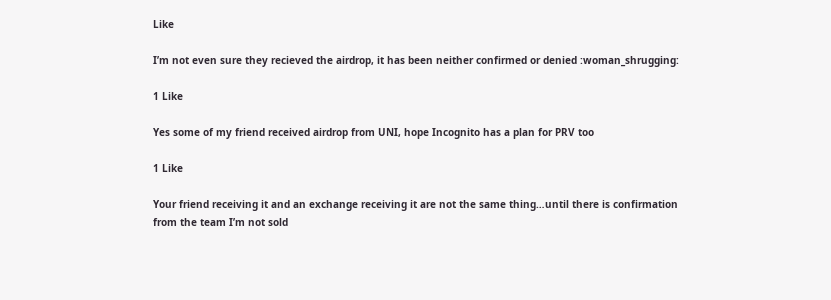Like

I’m not even sure they recieved the airdrop, it has been neither confirmed or denied :woman_shrugging:

1 Like

Yes some of my friend received airdrop from UNI, hope Incognito has a plan for PRV too

1 Like

Your friend receiving it and an exchange receiving it are not the same thing…until there is confirmation from the team I’m not sold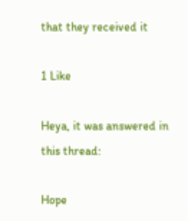that they received it

1 Like

Heya, it was answered in this thread:

Hope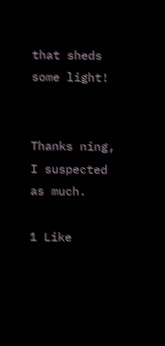that sheds some light!


Thanks ning, I suspected as much.

1 Like